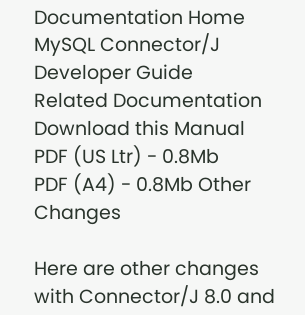Documentation Home
MySQL Connector/J Developer Guide
Related Documentation Download this Manual
PDF (US Ltr) - 0.8Mb
PDF (A4) - 0.8Mb Other Changes

Here are other changes with Connector/J 8.0 and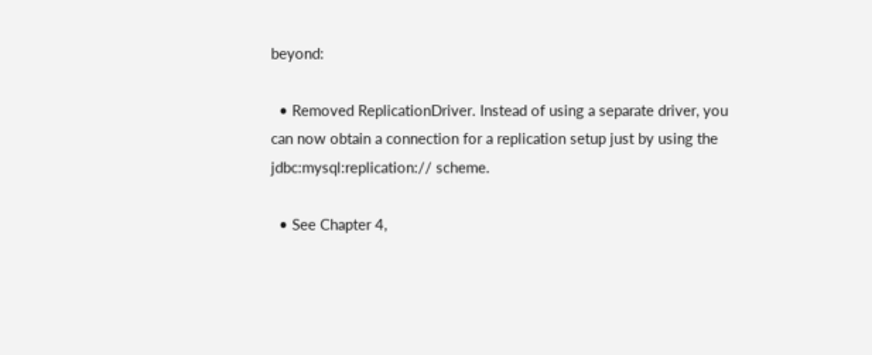beyond:

  • Removed ReplicationDriver. Instead of using a separate driver, you can now obtain a connection for a replication setup just by using the jdbc:mysql:replication:// scheme.

  • See Chapter 4,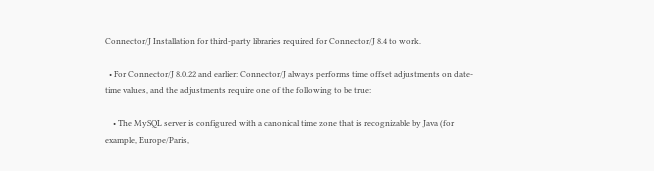Connector/J Installation for third-party libraries required for Connector/J 8.4 to work.

  • For Connector/J 8.0.22 and earlier: Connector/J always performs time offset adjustments on date-time values, and the adjustments require one of the following to be true:

    • The MySQL server is configured with a canonical time zone that is recognizable by Java (for example, Europe/Paris,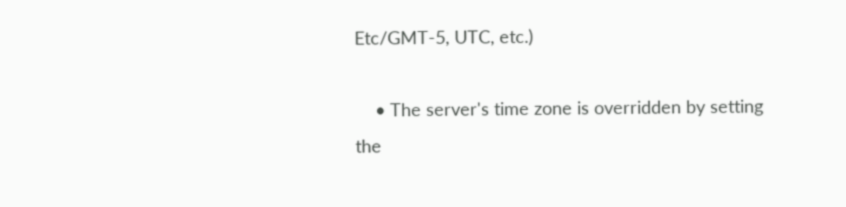Etc/GMT-5, UTC, etc.)

    • The server's time zone is overridden by setting the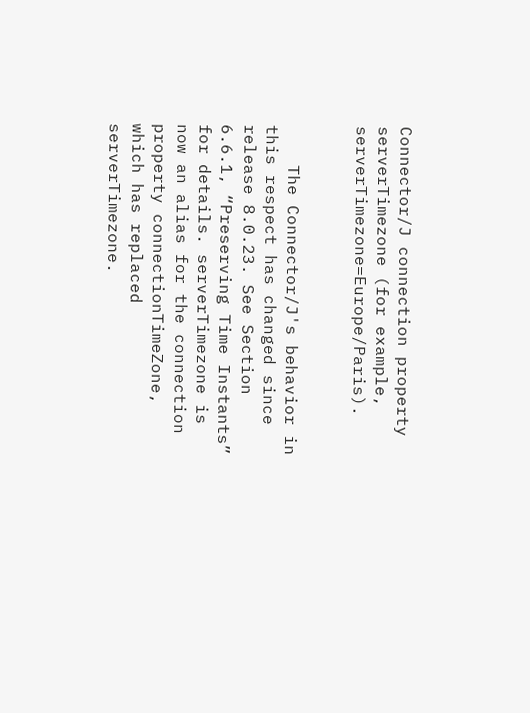Connector/J connection property serverTimezone (for example, serverTimezone=Europe/Paris).


    The Connector/J's behavior in this respect has changed since release 8.0.23. See Section 6.6.1, “Preserving Time Instants” for details. serverTimezone is now an alias for the connection property connectionTimeZone, which has replaced serverTimezone.